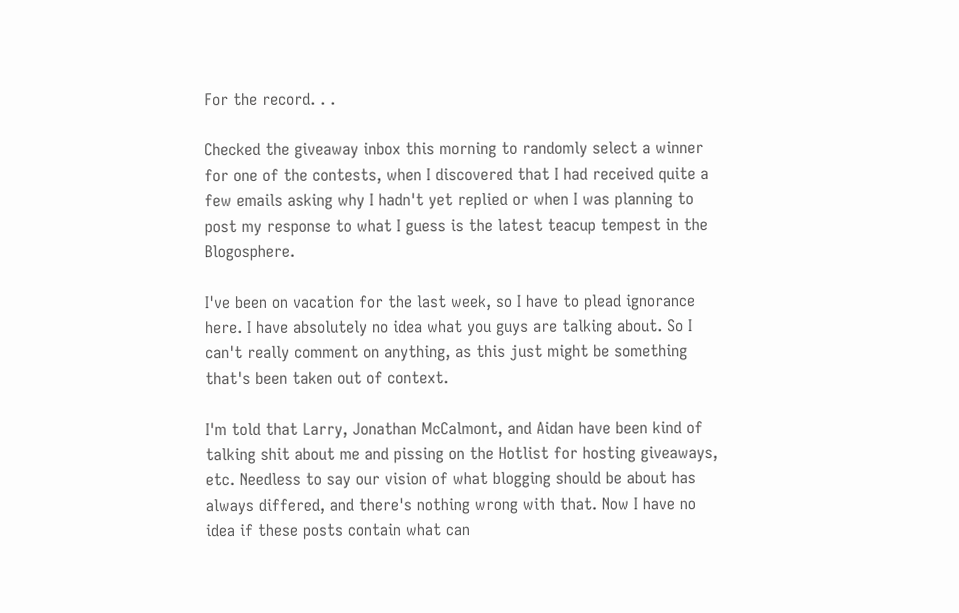For the record. . .

Checked the giveaway inbox this morning to randomly select a winner for one of the contests, when I discovered that I had received quite a few emails asking why I hadn't yet replied or when I was planning to post my response to what I guess is the latest teacup tempest in the Blogosphere.

I've been on vacation for the last week, so I have to plead ignorance here. I have absolutely no idea what you guys are talking about. So I can't really comment on anything, as this just might be something that's been taken out of context.

I'm told that Larry, Jonathan McCalmont, and Aidan have been kind of talking shit about me and pissing on the Hotlist for hosting giveaways, etc. Needless to say our vision of what blogging should be about has always differed, and there's nothing wrong with that. Now I have no idea if these posts contain what can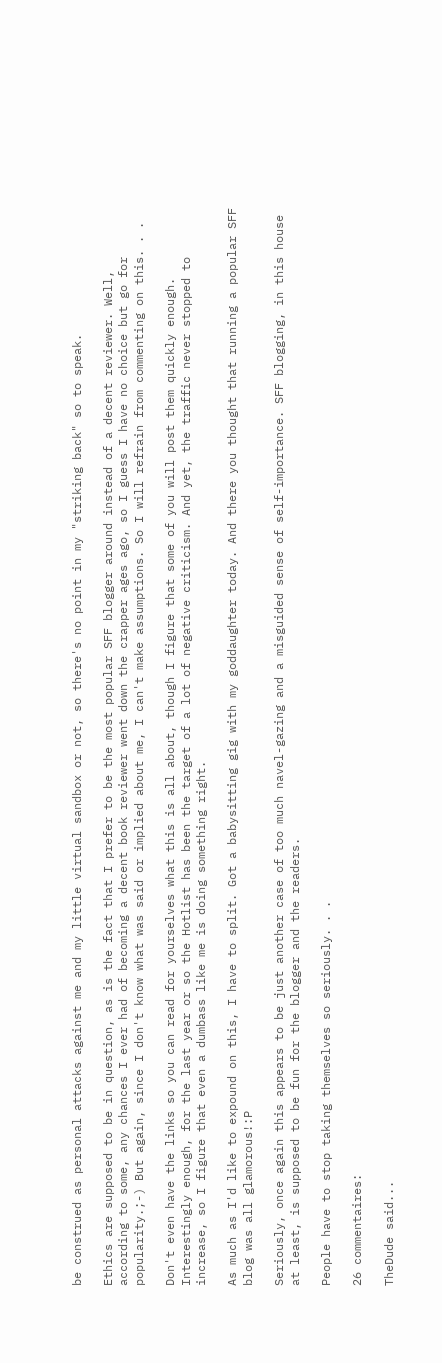be construed as personal attacks against me and my little virtual sandbox or not, so there's no point in my "striking back" so to speak.

Ethics are supposed to be in question, as is the fact that I prefer to be the most popular SFF blogger around instead of a decent reviewer. Well, according to some, any chances I ever had of becoming a decent book reviewer went down the crapper ages ago, so I guess I have no choice but go for popularity.;-) But again, since I don't know what was said or implied about me, I can't make assumptions. So I will refrain from commenting on this. . .

Don't even have the links so you can read for yourselves what this is all about, though I figure that some of you will post them quickly enough. Interestingly enough, for the last year or so the Hotlist has been the target of a lot of negative criticism. And yet, the traffic never stopped to increase, so I figure that even a dumbass like me is doing something right.

As much as I'd like to expound on this, I have to split. Got a babysitting gig with my goddaughter today. And there you thought that running a popular SFF blog was all glamorous!:P

Seriously, once again this appears to be just another case of too much navel-gazing and a misguided sense of self-importance. SFF blogging, in this house at least, is supposed to be fun for the blogger and the readers.

People have to stop taking themselves so seriously. . .

26 commentaires:

TheDude said...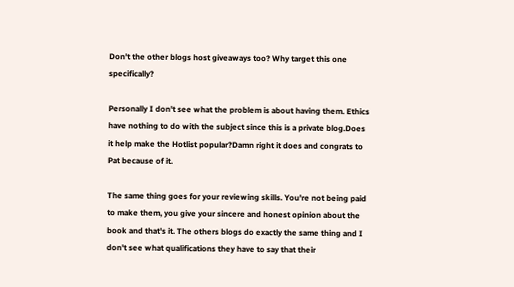Don't the other blogs host giveaways too? Why target this one specifically?

Personally I don't see what the problem is about having them. Ethics have nothing to do with the subject since this is a private blog.Does it help make the Hotlist popular?Damn right it does and congrats to Pat because of it.

The same thing goes for your reviewing skills. You're not being paid to make them, you give your sincere and honest opinion about the book and that's it. The others blogs do exactly the same thing and I don't see what qualifications they have to say that their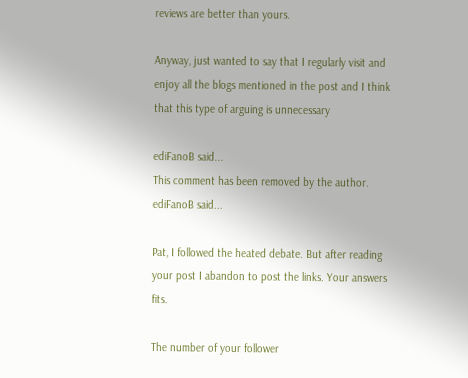reviews are better than yours.

Anyway, just wanted to say that I regularly visit and enjoy all the blogs mentioned in the post and I think that this type of arguing is unnecessary

ediFanoB said...
This comment has been removed by the author.
ediFanoB said...

Pat, I followed the heated debate. But after reading your post I abandon to post the links. Your answers fits.

The number of your follower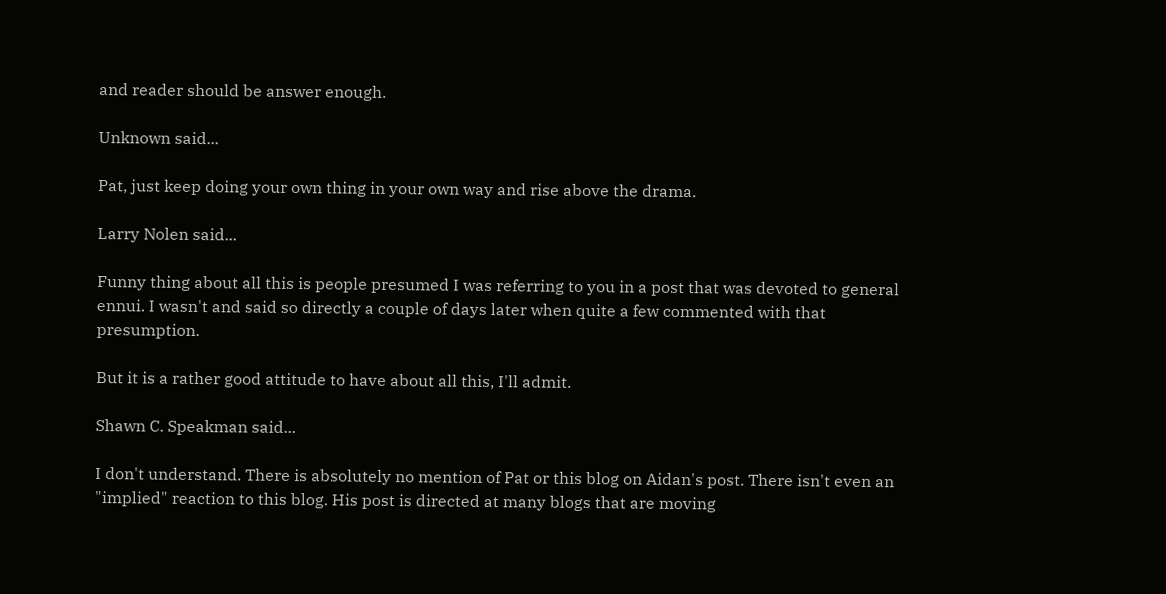and reader should be answer enough.

Unknown said...

Pat, just keep doing your own thing in your own way and rise above the drama.

Larry Nolen said...

Funny thing about all this is people presumed I was referring to you in a post that was devoted to general ennui. I wasn't and said so directly a couple of days later when quite a few commented with that presumption.

But it is a rather good attitude to have about all this, I'll admit.

Shawn C. Speakman said...

I don't understand. There is absolutely no mention of Pat or this blog on Aidan's post. There isn't even an "implied" reaction to this blog. His post is directed at many blogs that are moving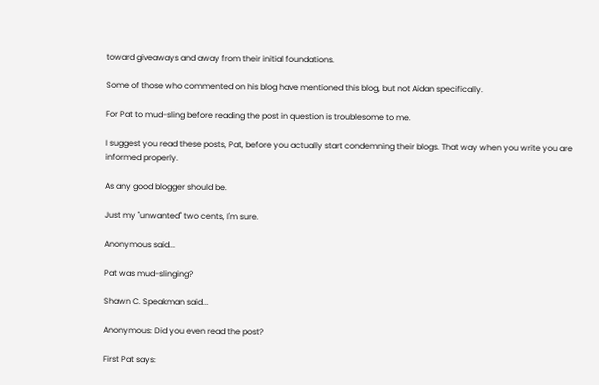toward giveaways and away from their initial foundations.

Some of those who commented on his blog have mentioned this blog, but not Aidan specifically.

For Pat to mud-sling before reading the post in question is troublesome to me.

I suggest you read these posts, Pat, before you actually start condemning their blogs. That way when you write you are informed properly.

As any good blogger should be.

Just my "unwanted" two cents, I'm sure.

Anonymous said...

Pat was mud-slinging?

Shawn C. Speakman said...

Anonymous: Did you even read the post?

First Pat says: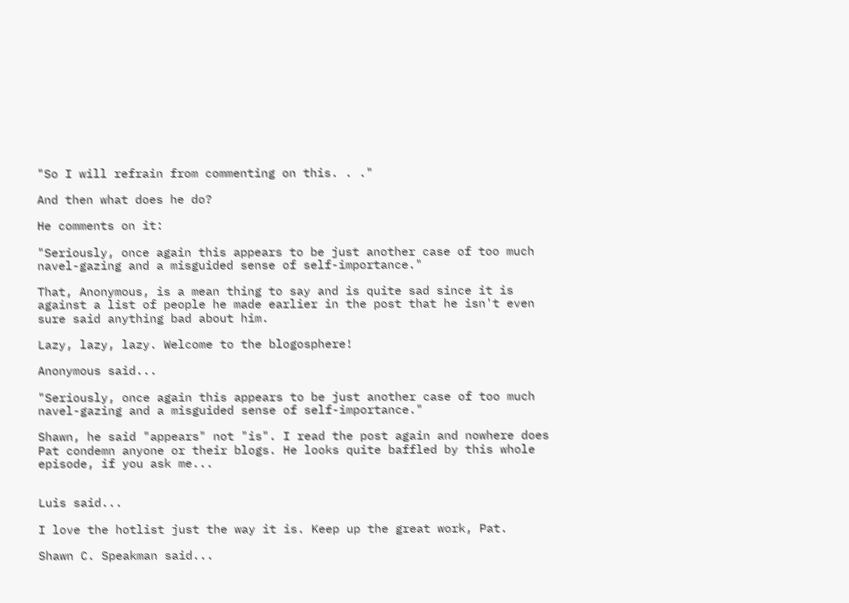"So I will refrain from commenting on this. . ."

And then what does he do?

He comments on it:

"Seriously, once again this appears to be just another case of too much navel-gazing and a misguided sense of self-importance."

That, Anonymous, is a mean thing to say and is quite sad since it is against a list of people he made earlier in the post that he isn't even sure said anything bad about him.

Lazy, lazy, lazy. Welcome to the blogosphere!

Anonymous said...

"Seriously, once again this appears to be just another case of too much navel-gazing and a misguided sense of self-importance."

Shawn, he said "appears" not "is". I read the post again and nowhere does Pat condemn anyone or their blogs. He looks quite baffled by this whole episode, if you ask me...


Luis said...

I love the hotlist just the way it is. Keep up the great work, Pat.

Shawn C. Speakman said...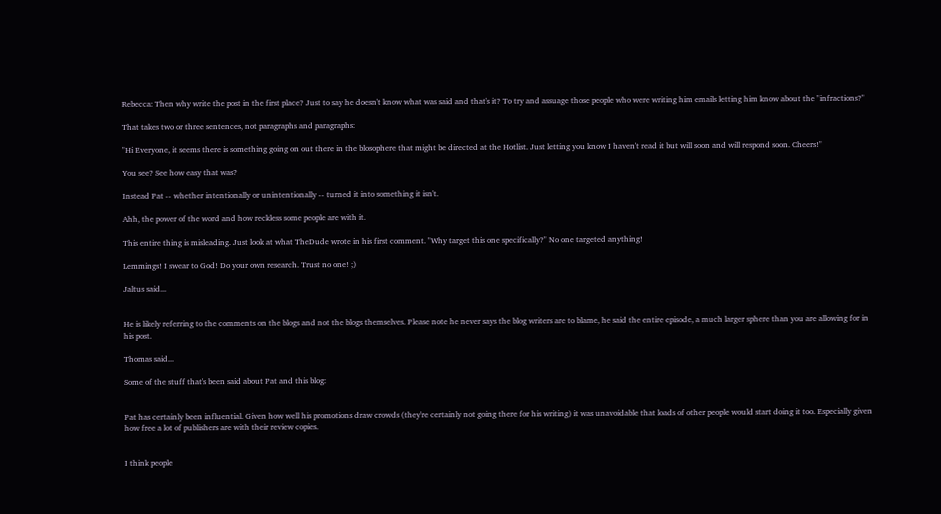Rebecca: Then why write the post in the first place? Just to say he doesn't know what was said and that's it? To try and assuage those people who were writing him emails letting him know about the "infractions?"

That takes two or three sentences, not paragraphs and paragraphs:

"Hi Everyone, it seems there is something going on out there in the blosophere that might be directed at the Hotlist. Just letting you know I haven't read it but will soon and will respond soon. Cheers!"

You see? See how easy that was?

Instead Pat -- whether intentionally or unintentionally -- turned it into something it isn't.

Ahh, the power of the word and how reckless some people are with it.

This entire thing is misleading. Just look at what TheDude wrote in his first comment. "Why target this one specifically?" No one targeted anything!

Lemmings! I swear to God! Do your own research. Trust no one! ;)

Jaltus said...


He is likely referring to the comments on the blogs and not the blogs themselves. Please note he never says the blog writers are to blame, he said the entire episode, a much larger sphere than you are allowing for in his post.

Thomas said...

Some of the stuff that's been said about Pat and this blog:


Pat has certainly been influential. Given how well his promotions draw crowds (they're certainly not going there for his writing) it was unavoidable that loads of other people would start doing it too. Especially given how free a lot of publishers are with their review copies.


I think people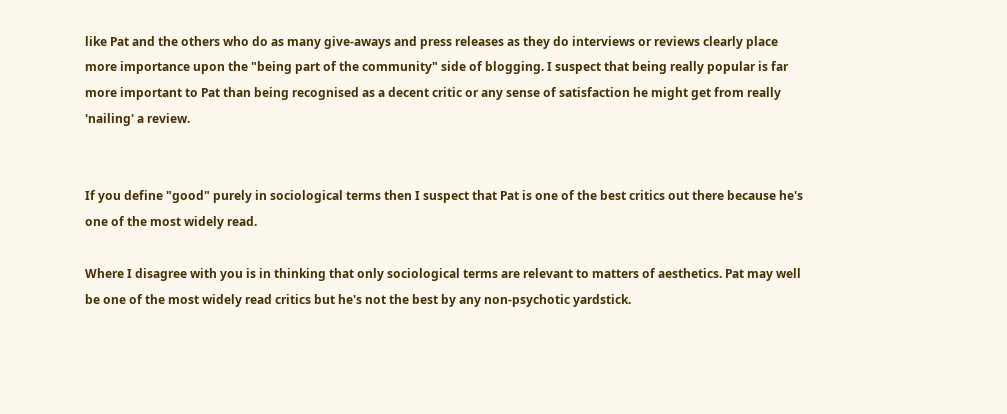like Pat and the others who do as many give-aways and press releases as they do interviews or reviews clearly place more importance upon the "being part of the community" side of blogging. I suspect that being really popular is far more important to Pat than being recognised as a decent critic or any sense of satisfaction he might get from really 'nailing' a review.


If you define "good" purely in sociological terms then I suspect that Pat is one of the best critics out there because he's one of the most widely read.

Where I disagree with you is in thinking that only sociological terms are relevant to matters of aesthetics. Pat may well be one of the most widely read critics but he's not the best by any non-psychotic yardstick.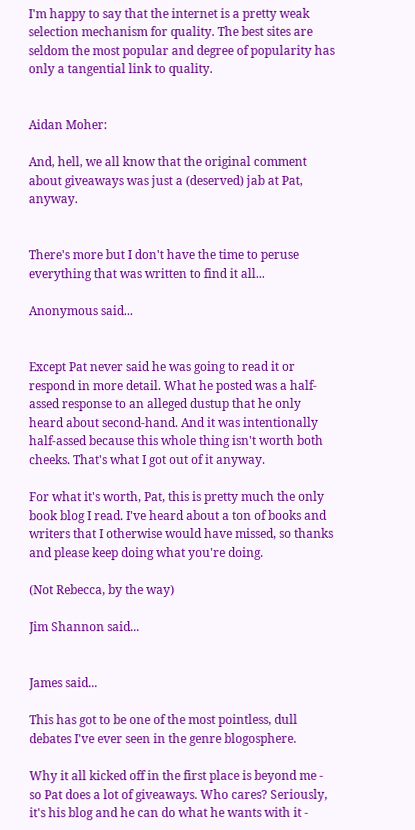I'm happy to say that the internet is a pretty weak selection mechanism for quality. The best sites are seldom the most popular and degree of popularity has only a tangential link to quality.


Aidan Moher:

And, hell, we all know that the original comment about giveaways was just a (deserved) jab at Pat, anyway.


There's more but I don't have the time to peruse everything that was written to find it all...

Anonymous said...


Except Pat never said he was going to read it or respond in more detail. What he posted was a half-assed response to an alleged dustup that he only heard about second-hand. And it was intentionally half-assed because this whole thing isn't worth both cheeks. That's what I got out of it anyway.

For what it's worth, Pat, this is pretty much the only book blog I read. I've heard about a ton of books and writers that I otherwise would have missed, so thanks and please keep doing what you're doing.

(Not Rebecca, by the way)

Jim Shannon said...


James said...

This has got to be one of the most pointless, dull debates I've ever seen in the genre blogosphere.

Why it all kicked off in the first place is beyond me - so Pat does a lot of giveaways. Who cares? Seriously, it's his blog and he can do what he wants with it -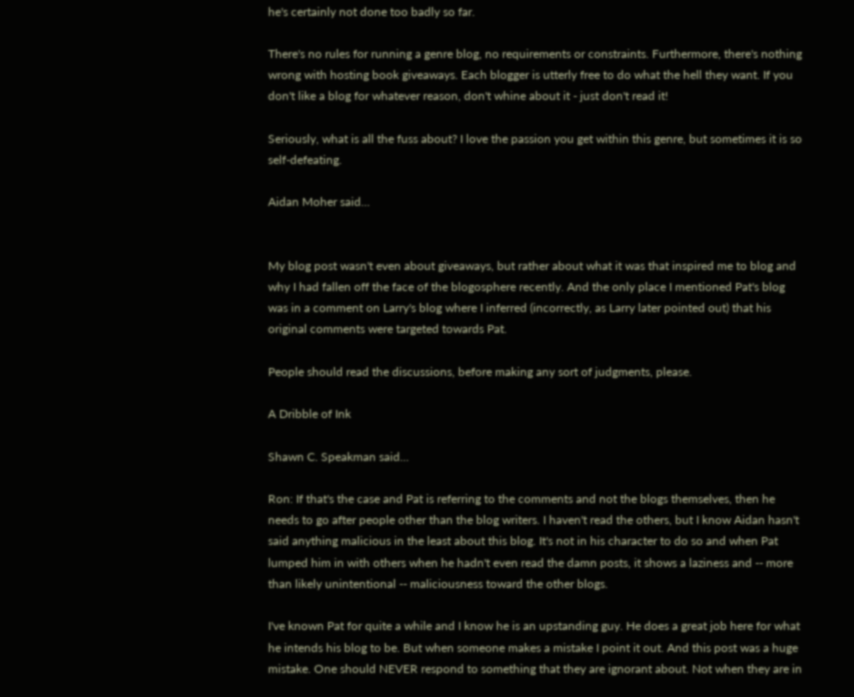he's certainly not done too badly so far.

There's no rules for running a genre blog, no requirements or constraints. Furthermore, there's nothing wrong with hosting book giveaways. Each blogger is utterly free to do what the hell they want. If you don't like a blog for whatever reason, don't whine about it - just don't read it!

Seriously, what is all the fuss about? I love the passion you get within this genre, but sometimes it is so self-defeating.

Aidan Moher said...


My blog post wasn't even about giveaways, but rather about what it was that inspired me to blog and why I had fallen off the face of the blogosphere recently. And the only place I mentioned Pat's blog was in a comment on Larry's blog where I inferred (incorrectly, as Larry later pointed out) that his original comments were targeted towards Pat.

People should read the discussions, before making any sort of judgments, please.

A Dribble of Ink

Shawn C. Speakman said...

Ron: If that's the case and Pat is referring to the comments and not the blogs themselves, then he needs to go after people other than the blog writers. I haven't read the others, but I know Aidan hasn't said anything malicious in the least about this blog. It's not in his character to do so and when Pat lumped him in with others when he hadn't even read the damn posts, it shows a laziness and -- more than likely unintentional -- maliciousness toward the other blogs.

I've known Pat for quite a while and I know he is an upstanding guy. He does a great job here for what he intends his blog to be. But when someone makes a mistake I point it out. And this post was a huge mistake. One should NEVER respond to something that they are ignorant about. Not when they are in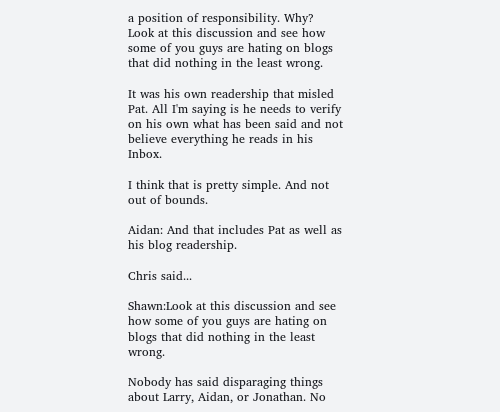a position of responsibility. Why? Look at this discussion and see how some of you guys are hating on blogs that did nothing in the least wrong.

It was his own readership that misled Pat. All I'm saying is he needs to verify on his own what has been said and not believe everything he reads in his Inbox.

I think that is pretty simple. And not out of bounds.

Aidan: And that includes Pat as well as his blog readership.

Chris said...

Shawn:Look at this discussion and see how some of you guys are hating on blogs that did nothing in the least wrong.

Nobody has said disparaging things about Larry, Aidan, or Jonathan. No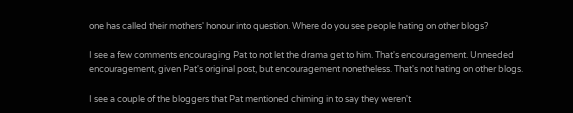one has called their mothers' honour into question. Where do you see people hating on other blogs?

I see a few comments encouraging Pat to not let the drama get to him. That's encouragement. Unneeded encouragement, given Pat's original post, but encouragement nonetheless. That's not hating on other blogs.

I see a couple of the bloggers that Pat mentioned chiming in to say they weren't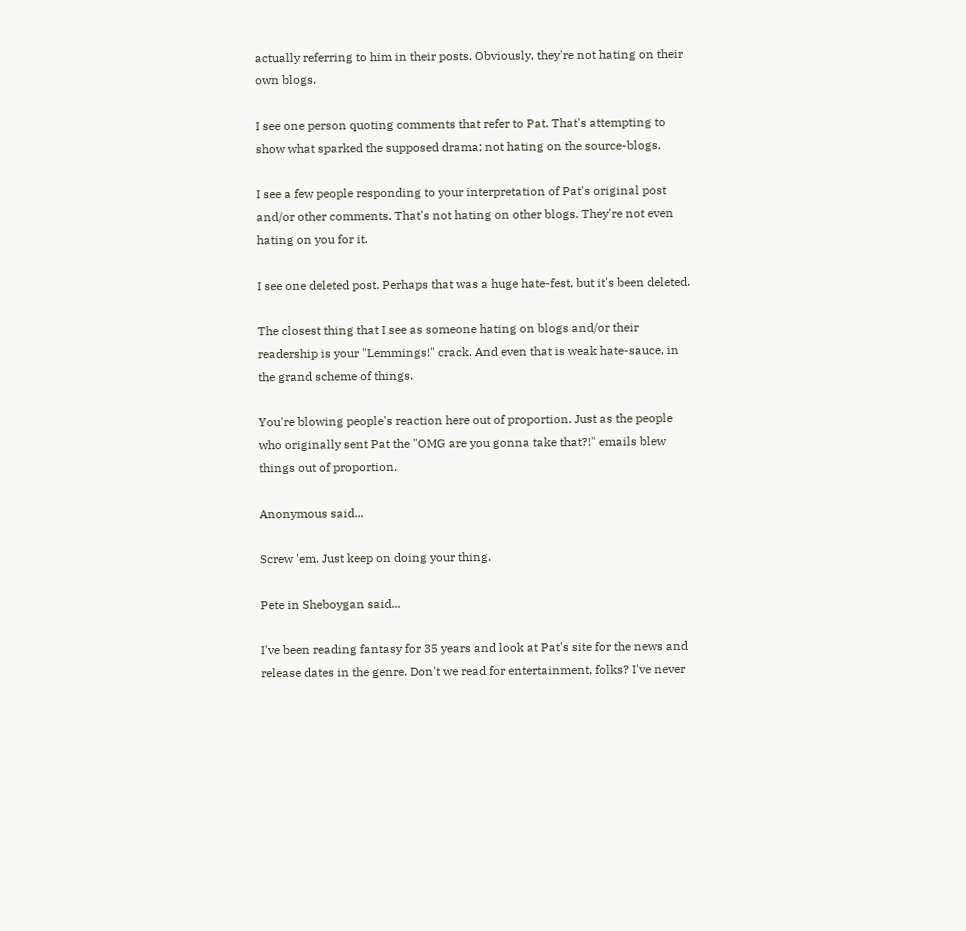actually referring to him in their posts. Obviously, they're not hating on their own blogs.

I see one person quoting comments that refer to Pat. That's attempting to show what sparked the supposed drama; not hating on the source-blogs.

I see a few people responding to your interpretation of Pat's original post and/or other comments. That's not hating on other blogs. They're not even hating on you for it.

I see one deleted post. Perhaps that was a huge hate-fest, but it's been deleted.

The closest thing that I see as someone hating on blogs and/or their readership is your "Lemmings!" crack. And even that is weak hate-sauce, in the grand scheme of things.

You're blowing people's reaction here out of proportion. Just as the people who originally sent Pat the "OMG are you gonna take that?!" emails blew things out of proportion.

Anonymous said...

Screw 'em. Just keep on doing your thing.

Pete in Sheboygan said...

I've been reading fantasy for 35 years and look at Pat's site for the news and release dates in the genre. Don't we read for entertainment, folks? I've never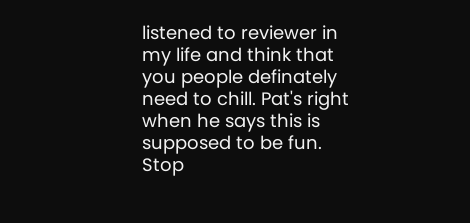listened to reviewer in my life and think that you people definately need to chill. Pat's right when he says this is supposed to be fun. Stop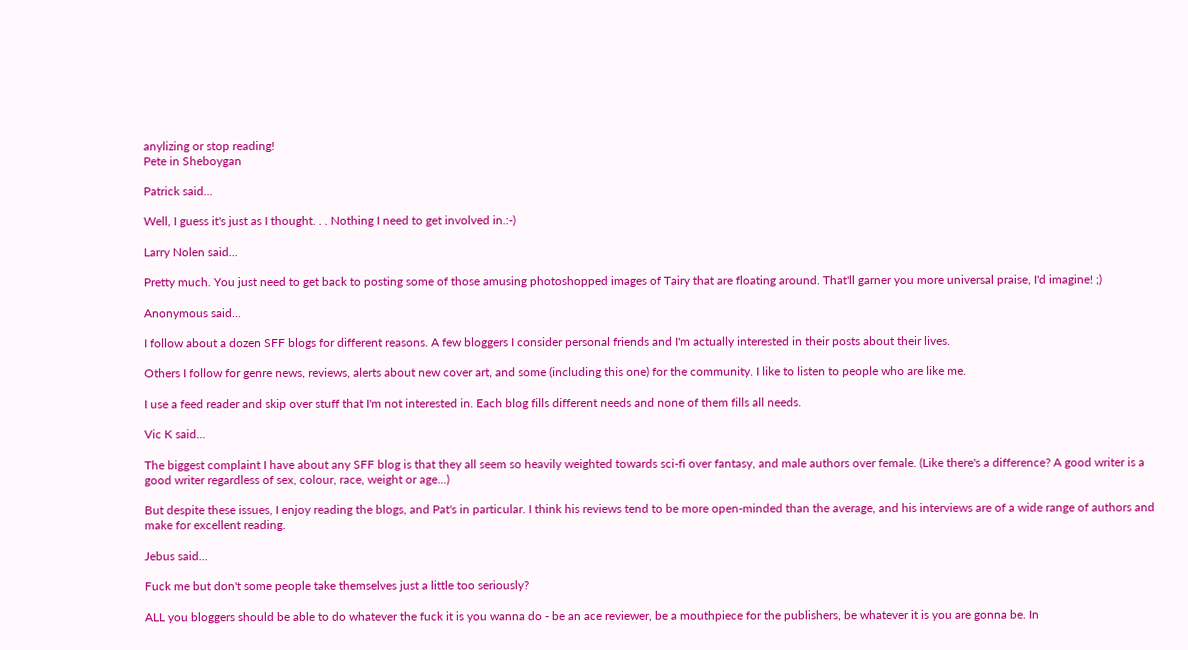anylizing or stop reading!
Pete in Sheboygan

Patrick said...

Well, I guess it's just as I thought. . . Nothing I need to get involved in.:-)

Larry Nolen said...

Pretty much. You just need to get back to posting some of those amusing photoshopped images of Tairy that are floating around. That'll garner you more universal praise, I'd imagine! ;)

Anonymous said...

I follow about a dozen SFF blogs for different reasons. A few bloggers I consider personal friends and I'm actually interested in their posts about their lives.

Others I follow for genre news, reviews, alerts about new cover art, and some (including this one) for the community. I like to listen to people who are like me.

I use a feed reader and skip over stuff that I'm not interested in. Each blog fills different needs and none of them fills all needs.

Vic K said...

The biggest complaint I have about any SFF blog is that they all seem so heavily weighted towards sci-fi over fantasy, and male authors over female. (Like there's a difference? A good writer is a good writer regardless of sex, colour, race, weight or age...)

But despite these issues, I enjoy reading the blogs, and Pat's in particular. I think his reviews tend to be more open-minded than the average, and his interviews are of a wide range of authors and make for excellent reading.

Jebus said...

Fuck me but don't some people take themselves just a little too seriously?

ALL you bloggers should be able to do whatever the fuck it is you wanna do - be an ace reviewer, be a mouthpiece for the publishers, be whatever it is you are gonna be. In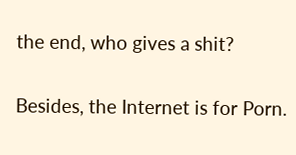the end, who gives a shit?

Besides, the Internet is for Porn.